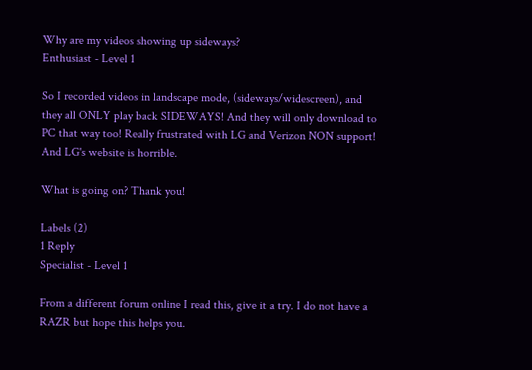Why are my videos showing up sideways?
Enthusiast - Level 1

So I recorded videos in landscape mode, (sideways/widescreen), and they all ONLY play back SIDEWAYS! And they will only download to PC that way too! Really frustrated with LG and Verizon NON support! And LG's website is horrible.

What is going on? Thank you!

Labels (2)
1 Reply
Specialist - Level 1

From a different forum online I read this, give it a try. I do not have a RAZR but hope this helps you.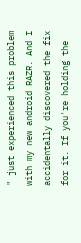" just experienced this problem with my new android RAZR. And I accidentally discovered the fix for it. If you're holding the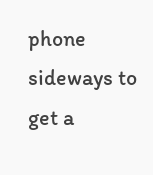phone sideways to get a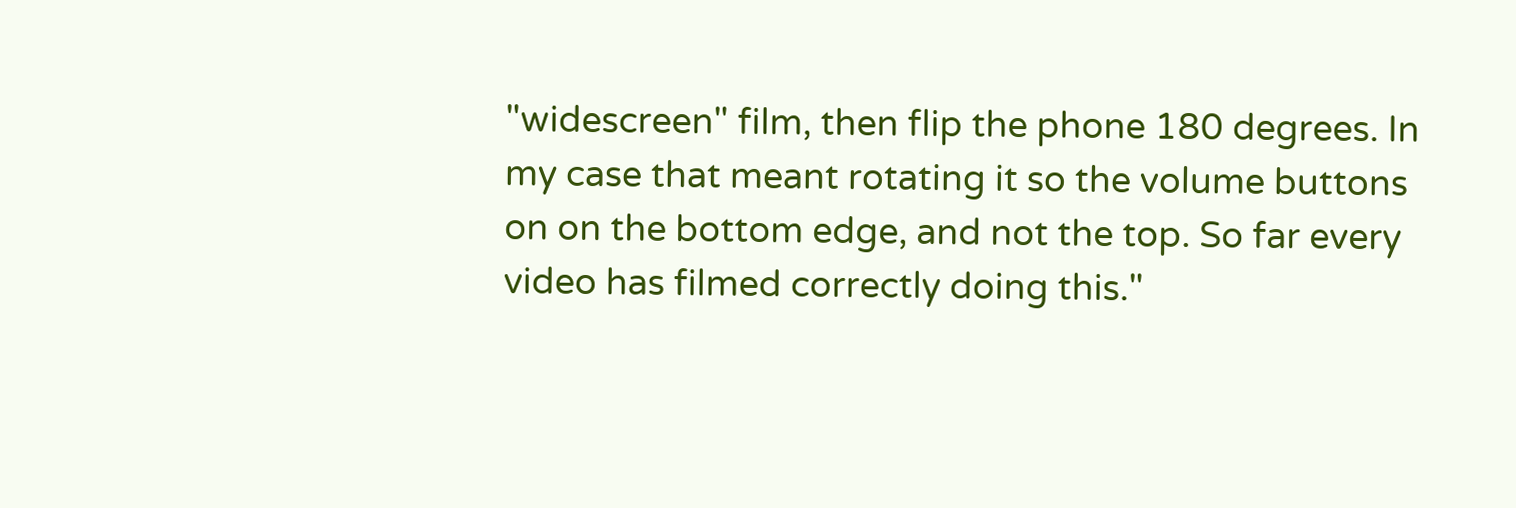"widescreen" film, then flip the phone 180 degrees. In my case that meant rotating it so the volume buttons on on the bottom edge, and not the top. So far every video has filmed correctly doing this."